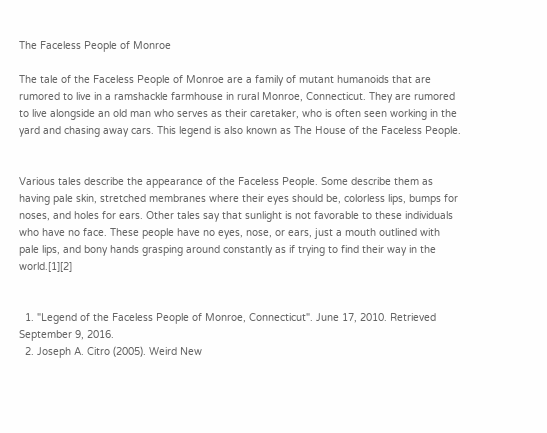The Faceless People of Monroe

The tale of the Faceless People of Monroe are a family of mutant humanoids that are rumored to live in a ramshackle farmhouse in rural Monroe, Connecticut. They are rumored to live alongside an old man who serves as their caretaker, who is often seen working in the yard and chasing away cars. This legend is also known as The House of the Faceless People.


Various tales describe the appearance of the Faceless People. Some describe them as having pale skin, stretched membranes where their eyes should be, colorless lips, bumps for noses, and holes for ears. Other tales say that sunlight is not favorable to these individuals who have no face. These people have no eyes, nose, or ears, just a mouth outlined with pale lips, and bony hands grasping around constantly as if trying to find their way in the world.[1][2]


  1. "Legend of the Faceless People of Monroe, Connecticut". June 17, 2010. Retrieved September 9, 2016.
  2. Joseph A. Citro (2005). Weird New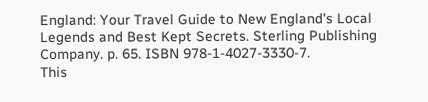England: Your Travel Guide to New England's Local Legends and Best Kept Secrets. Sterling Publishing Company. p. 65. ISBN 978-1-4027-3330-7.
This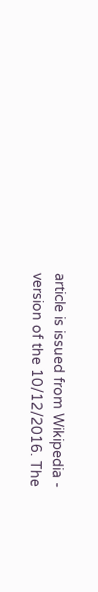article is issued from Wikipedia - version of the 10/12/2016. The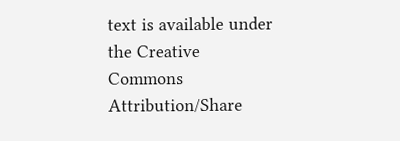text is available under the Creative Commons Attribution/Share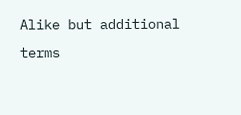Alike but additional terms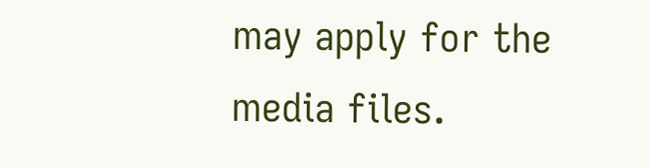may apply for the media files.